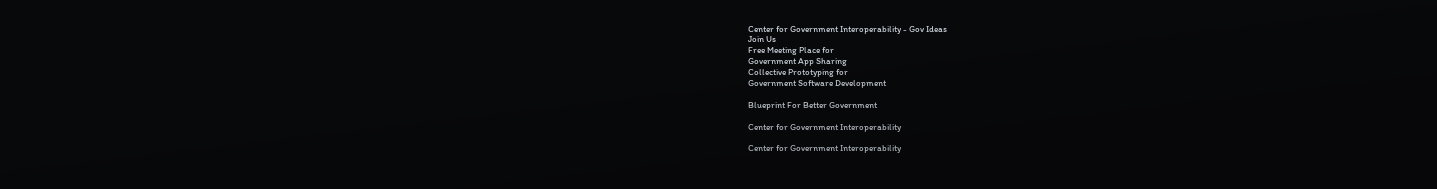Center for Government Interoperability - Gov Ideas
Join Us
Free Meeting Place for
Government App Sharing
Collective Prototyping for
Government Software Development

Blueprint For Better Government

Center for Government Interoperability

Center for Government Interoperability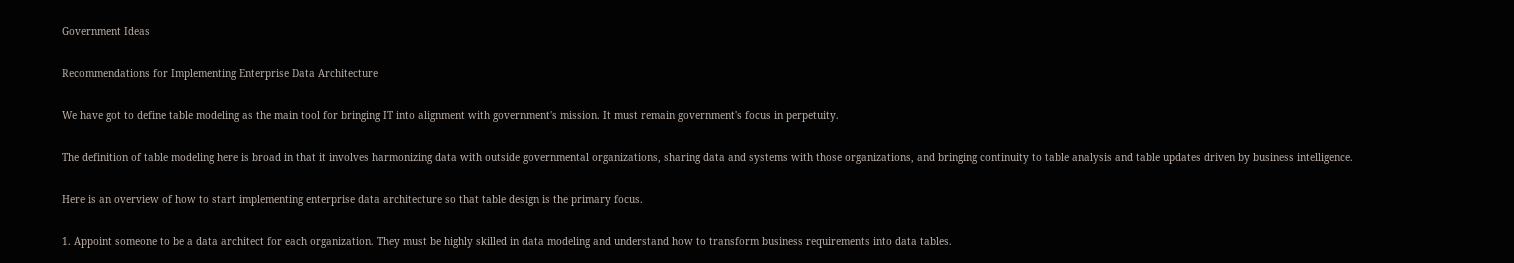Government Ideas

Recommendations for Implementing Enterprise Data Architecture

We have got to define table modeling as the main tool for bringing IT into alignment with government's mission. It must remain government's focus in perpetuity.

The definition of table modeling here is broad in that it involves harmonizing data with outside governmental organizations, sharing data and systems with those organizations, and bringing continuity to table analysis and table updates driven by business intelligence.

Here is an overview of how to start implementing enterprise data architecture so that table design is the primary focus.

1. Appoint someone to be a data architect for each organization. They must be highly skilled in data modeling and understand how to transform business requirements into data tables.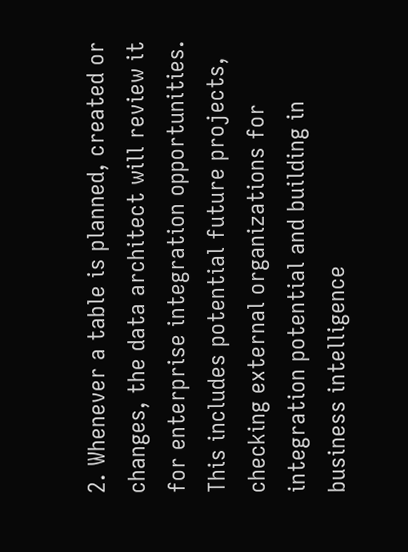2. Whenever a table is planned, created or changes, the data architect will review it for enterprise integration opportunities. This includes potential future projects, checking external organizations for integration potential and building in business intelligence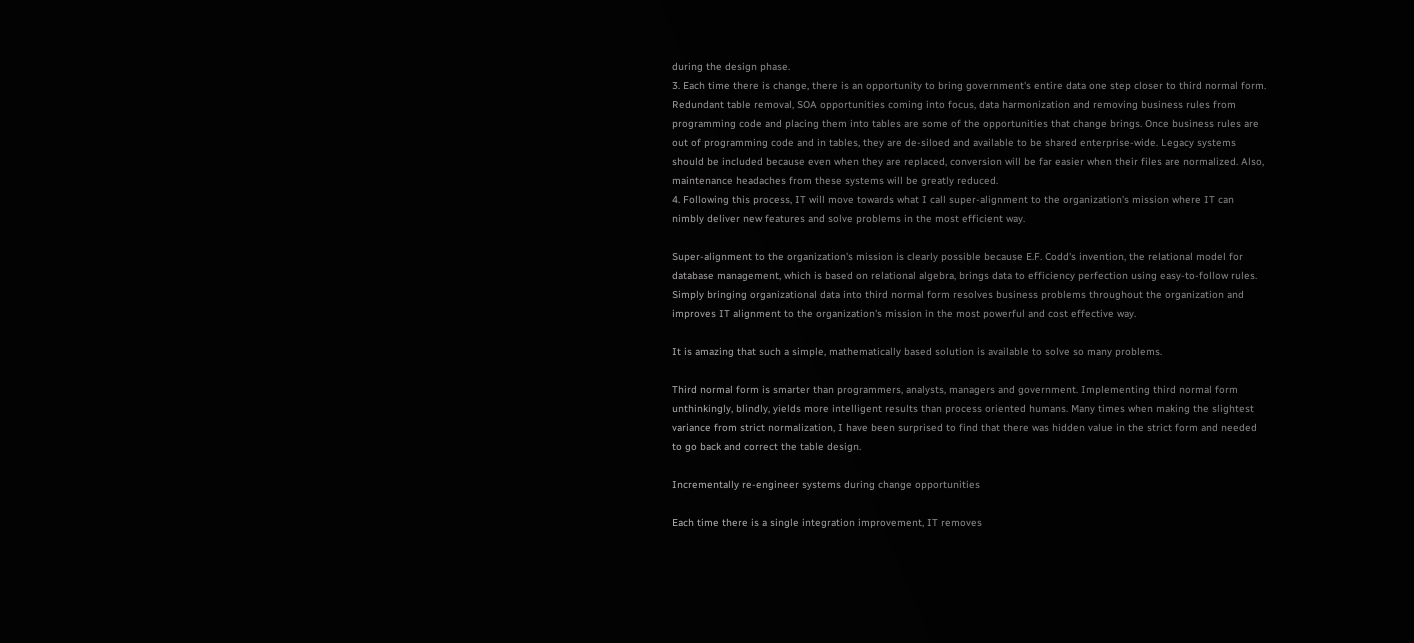during the design phase.
3. Each time there is change, there is an opportunity to bring government's entire data one step closer to third normal form. Redundant table removal, SOA opportunities coming into focus, data harmonization and removing business rules from programming code and placing them into tables are some of the opportunities that change brings. Once business rules are out of programming code and in tables, they are de-siloed and available to be shared enterprise-wide. Legacy systems should be included because even when they are replaced, conversion will be far easier when their files are normalized. Also, maintenance headaches from these systems will be greatly reduced.
4. Following this process, IT will move towards what I call super-alignment to the organization's mission where IT can nimbly deliver new features and solve problems in the most efficient way.

Super-alignment to the organization's mission is clearly possible because E.F. Codd's invention, the relational model for database management, which is based on relational algebra, brings data to efficiency perfection using easy-to-follow rules. Simply bringing organizational data into third normal form resolves business problems throughout the organization and improves IT alignment to the organization's mission in the most powerful and cost effective way.

It is amazing that such a simple, mathematically based solution is available to solve so many problems.

Third normal form is smarter than programmers, analysts, managers and government. Implementing third normal form unthinkingly, blindly, yields more intelligent results than process oriented humans. Many times when making the slightest variance from strict normalization, I have been surprised to find that there was hidden value in the strict form and needed to go back and correct the table design.

Incrementally re-engineer systems during change opportunities

Each time there is a single integration improvement, IT removes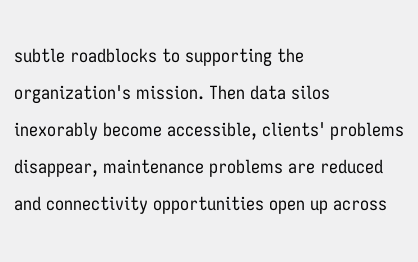subtle roadblocks to supporting the organization's mission. Then data silos inexorably become accessible, clients' problems disappear, maintenance problems are reduced and connectivity opportunities open up across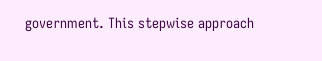government. This stepwise approach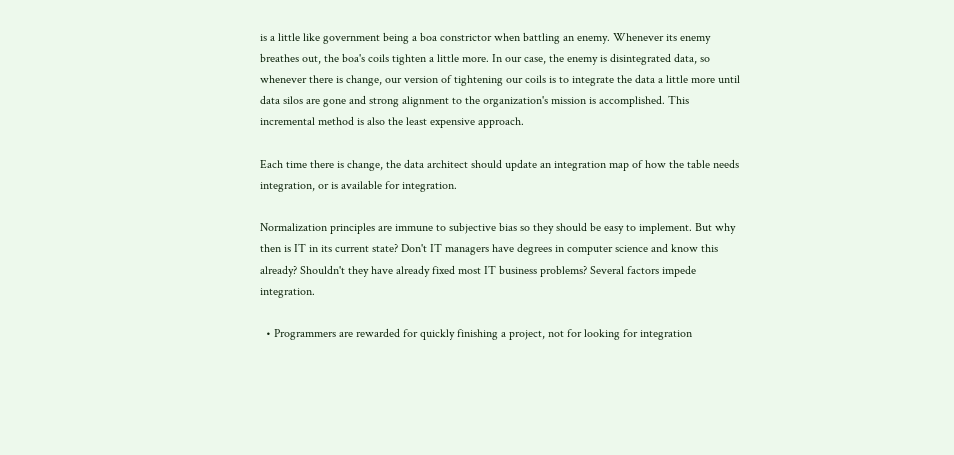is a little like government being a boa constrictor when battling an enemy. Whenever its enemy breathes out, the boa's coils tighten a little more. In our case, the enemy is disintegrated data, so whenever there is change, our version of tightening our coils is to integrate the data a little more until data silos are gone and strong alignment to the organization's mission is accomplished. This incremental method is also the least expensive approach.

Each time there is change, the data architect should update an integration map of how the table needs integration, or is available for integration.

Normalization principles are immune to subjective bias so they should be easy to implement. But why then is IT in its current state? Don't IT managers have degrees in computer science and know this already? Shouldn't they have already fixed most IT business problems? Several factors impede integration.

  • Programmers are rewarded for quickly finishing a project, not for looking for integration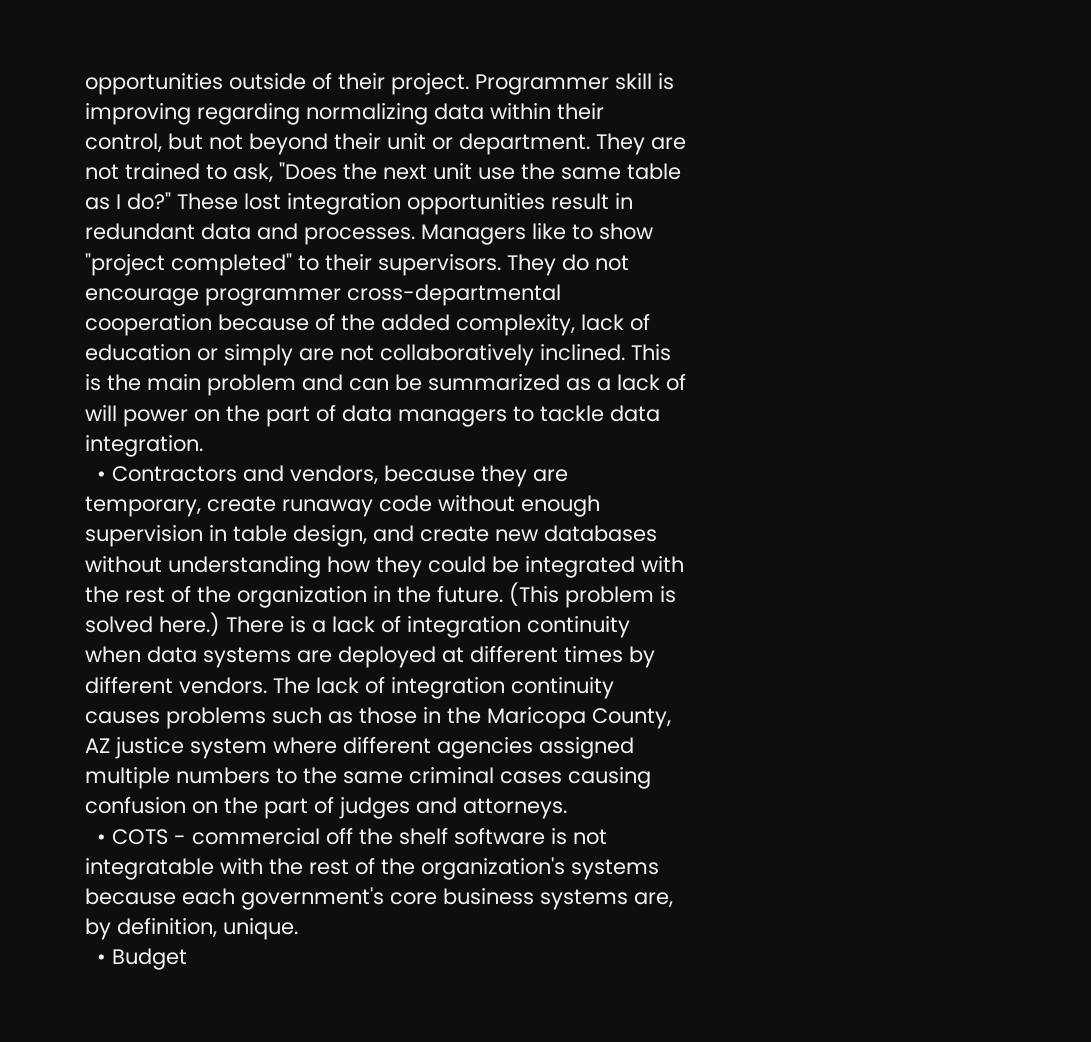opportunities outside of their project. Programmer skill is improving regarding normalizing data within their control, but not beyond their unit or department. They are not trained to ask, "Does the next unit use the same table as I do?" These lost integration opportunities result in redundant data and processes. Managers like to show "project completed" to their supervisors. They do not encourage programmer cross-departmental cooperation because of the added complexity, lack of education or simply are not collaboratively inclined. This is the main problem and can be summarized as a lack of will power on the part of data managers to tackle data integration.
  • Contractors and vendors, because they are temporary, create runaway code without enough supervision in table design, and create new databases without understanding how they could be integrated with the rest of the organization in the future. (This problem is solved here.) There is a lack of integration continuity when data systems are deployed at different times by different vendors. The lack of integration continuity causes problems such as those in the Maricopa County, AZ justice system where different agencies assigned multiple numbers to the same criminal cases causing confusion on the part of judges and attorneys.
  • COTS - commercial off the shelf software is not integratable with the rest of the organization's systems because each government's core business systems are, by definition, unique.
  • Budget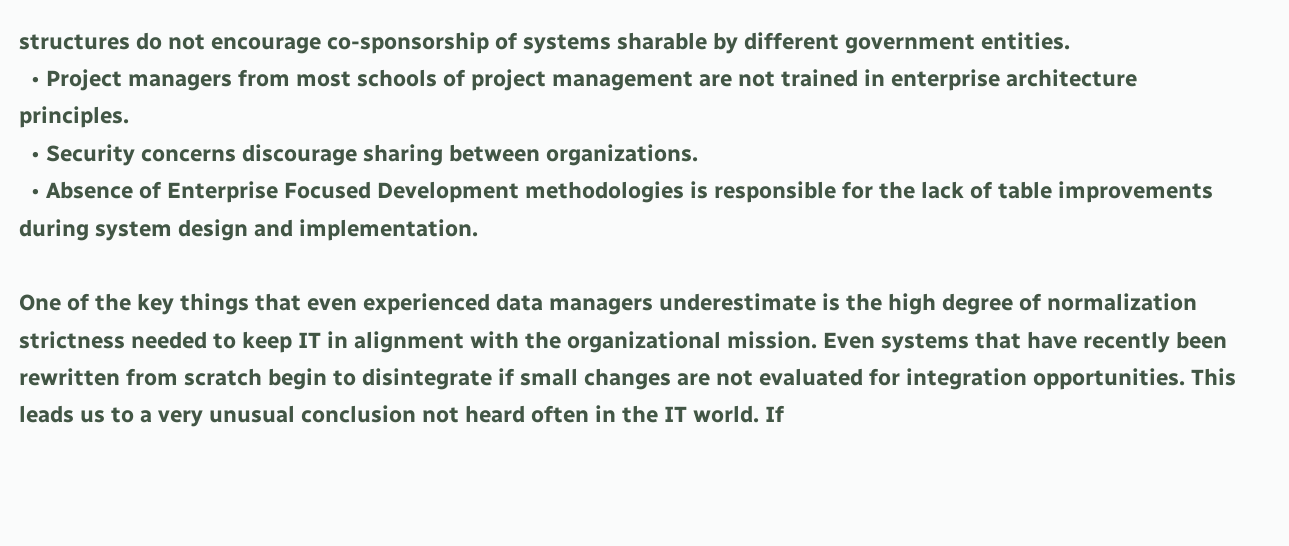structures do not encourage co-sponsorship of systems sharable by different government entities.
  • Project managers from most schools of project management are not trained in enterprise architecture principles.
  • Security concerns discourage sharing between organizations.
  • Absence of Enterprise Focused Development methodologies is responsible for the lack of table improvements during system design and implementation.

One of the key things that even experienced data managers underestimate is the high degree of normalization strictness needed to keep IT in alignment with the organizational mission. Even systems that have recently been rewritten from scratch begin to disintegrate if small changes are not evaluated for integration opportunities. This leads us to a very unusual conclusion not heard often in the IT world. If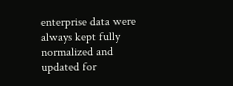enterprise data were always kept fully normalized and updated for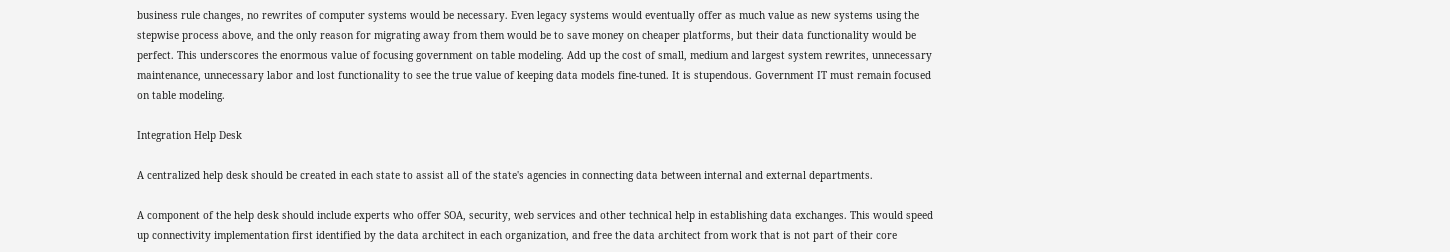business rule changes, no rewrites of computer systems would be necessary. Even legacy systems would eventually offer as much value as new systems using the stepwise process above, and the only reason for migrating away from them would be to save money on cheaper platforms, but their data functionality would be perfect. This underscores the enormous value of focusing government on table modeling. Add up the cost of small, medium and largest system rewrites, unnecessary maintenance, unnecessary labor and lost functionality to see the true value of keeping data models fine-tuned. It is stupendous. Government IT must remain focused on table modeling.

Integration Help Desk

A centralized help desk should be created in each state to assist all of the state's agencies in connecting data between internal and external departments.

A component of the help desk should include experts who offer SOA, security, web services and other technical help in establishing data exchanges. This would speed up connectivity implementation first identified by the data architect in each organization, and free the data architect from work that is not part of their core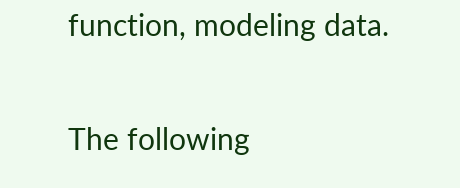function, modeling data.

The following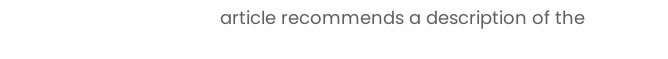article recommends a description of the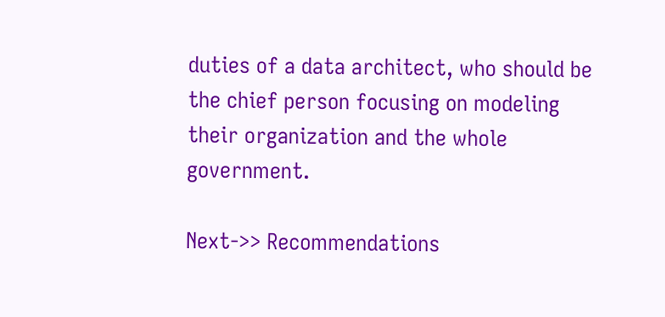duties of a data architect, who should be the chief person focusing on modeling their organization and the whole government.

Next->> Recommendations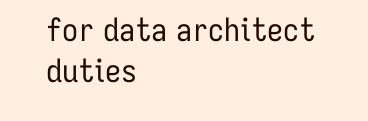for data architect duties